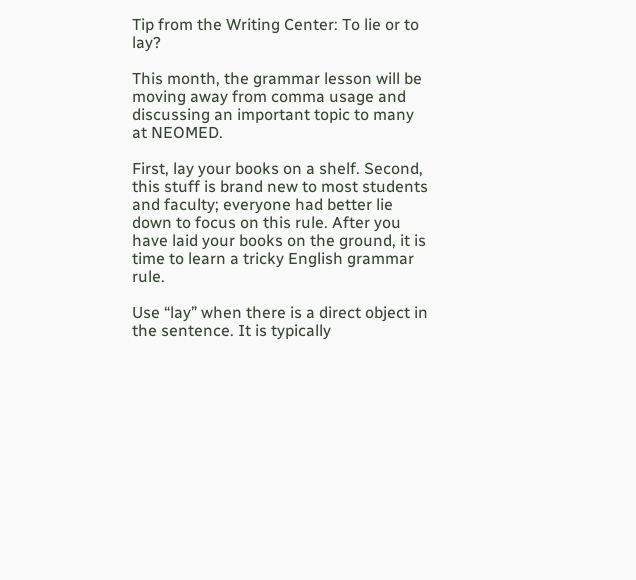Tip from the Writing Center: To lie or to lay?

This month, the grammar lesson will be moving away from comma usage and discussing an important topic to many at NEOMED.

First, lay your books on a shelf. Second, this stuff is brand new to most students and faculty; everyone had better lie down to focus on this rule. After you have laid your books on the ground, it is time to learn a tricky English grammar rule.

Use “lay” when there is a direct object in the sentence. It is typically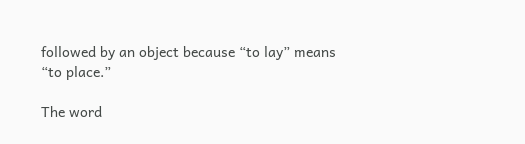followed by an object because “to lay” means “to place.”

The word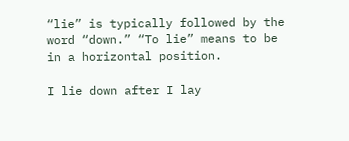“lie” is typically followed by the word “down.” “To lie” means to be in a horizontal position.

I lie down after I lay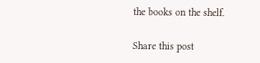the books on the shelf.

Share this post